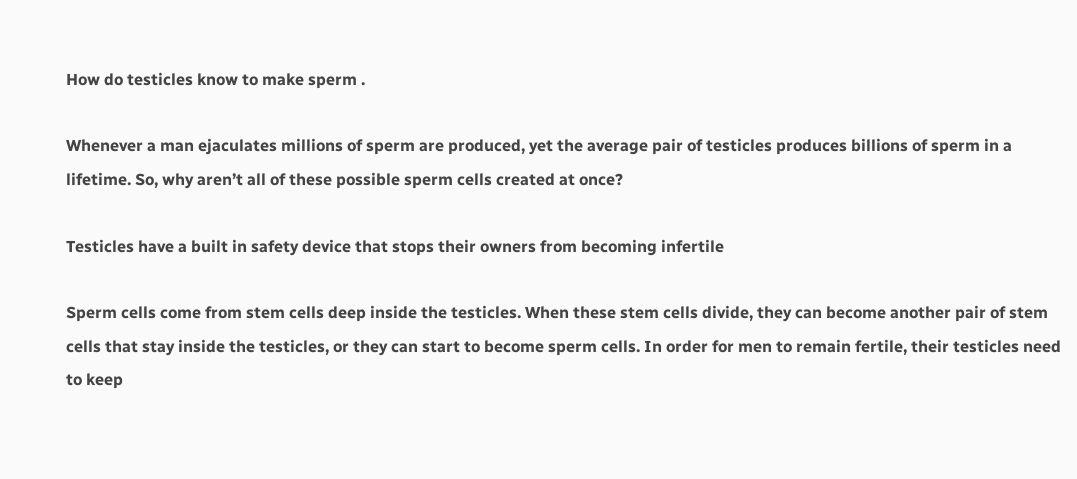How do testicles know to make sperm .

Whenever a man ejaculates millions of sperm are produced, yet the average pair of testicles produces billions of sperm in a lifetime. So, why aren’t all of these possible sperm cells created at once?

Testicles have a built in safety device that stops their owners from becoming infertile

Sperm cells come from stem cells deep inside the testicles. When these stem cells divide, they can become another pair of stem cells that stay inside the testicles, or they can start to become sperm cells. In order for men to remain fertile, their testicles need to keep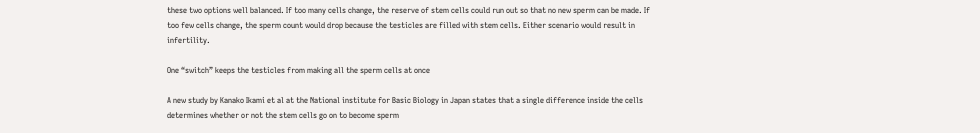these two options well balanced. If too many cells change, the reserve of stem cells could run out so that no new sperm can be made. If too few cells change, the sperm count would drop because the testicles are filled with stem cells. Either scenario would result in infertility.

One “switch” keeps the testicles from making all the sperm cells at once

A new study by Kanako Ikami et al at the National institute for Basic Biology in Japan states that a single difference inside the cells determines whether or not the stem cells go on to become sperm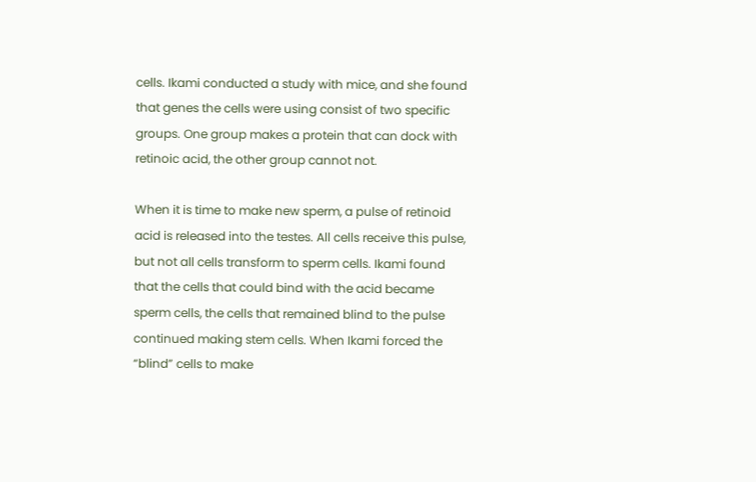cells. Ikami conducted a study with mice, and she found that genes the cells were using consist of two specific groups. One group makes a protein that can dock with retinoic acid, the other group cannot not.

When it is time to make new sperm, a pulse of retinoid acid is released into the testes. All cells receive this pulse, but not all cells transform to sperm cells. Ikami found that the cells that could bind with the acid became sperm cells, the cells that remained blind to the pulse continued making stem cells. When Ikami forced the “blind” cells to make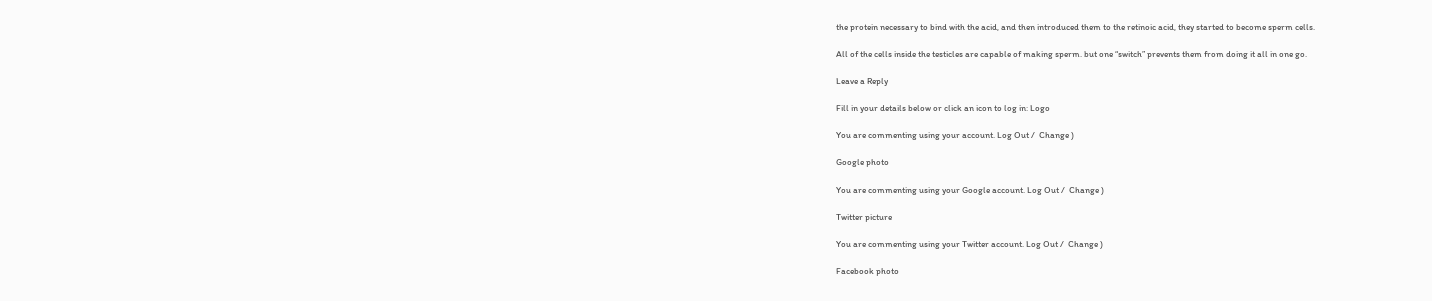the protein necessary to bind with the acid, and then introduced them to the retinoic acid, they started to become sperm cells.

All of the cells inside the testicles are capable of making sperm. but one “switch” prevents them from doing it all in one go.

Leave a Reply

Fill in your details below or click an icon to log in: Logo

You are commenting using your account. Log Out /  Change )

Google photo

You are commenting using your Google account. Log Out /  Change )

Twitter picture

You are commenting using your Twitter account. Log Out /  Change )

Facebook photo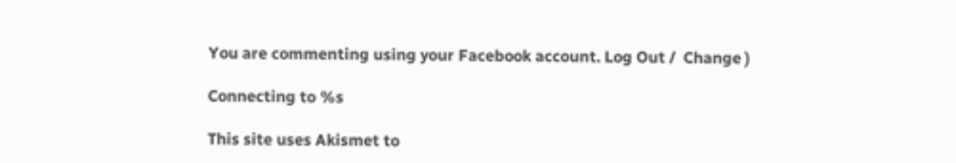You are commenting using your Facebook account. Log Out /  Change )

Connecting to %s

This site uses Akismet to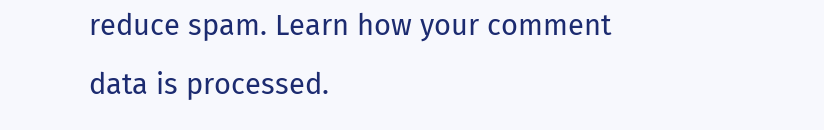reduce spam. Learn how your comment data is processed.